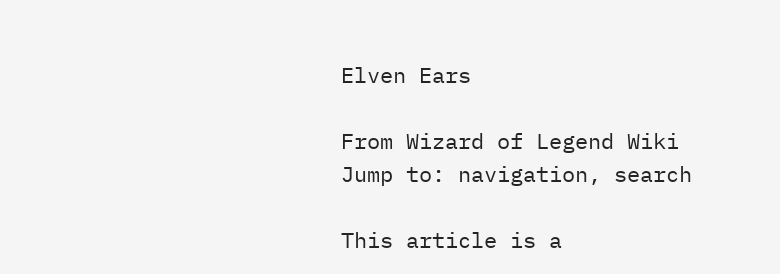Elven Ears

From Wizard of Legend Wiki
Jump to: navigation, search

This article is a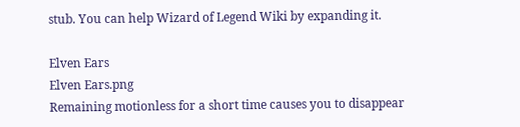stub. You can help Wizard of Legend Wiki by expanding it.

Elven Ears
Elven Ears.png
Remaining motionless for a short time causes you to disappear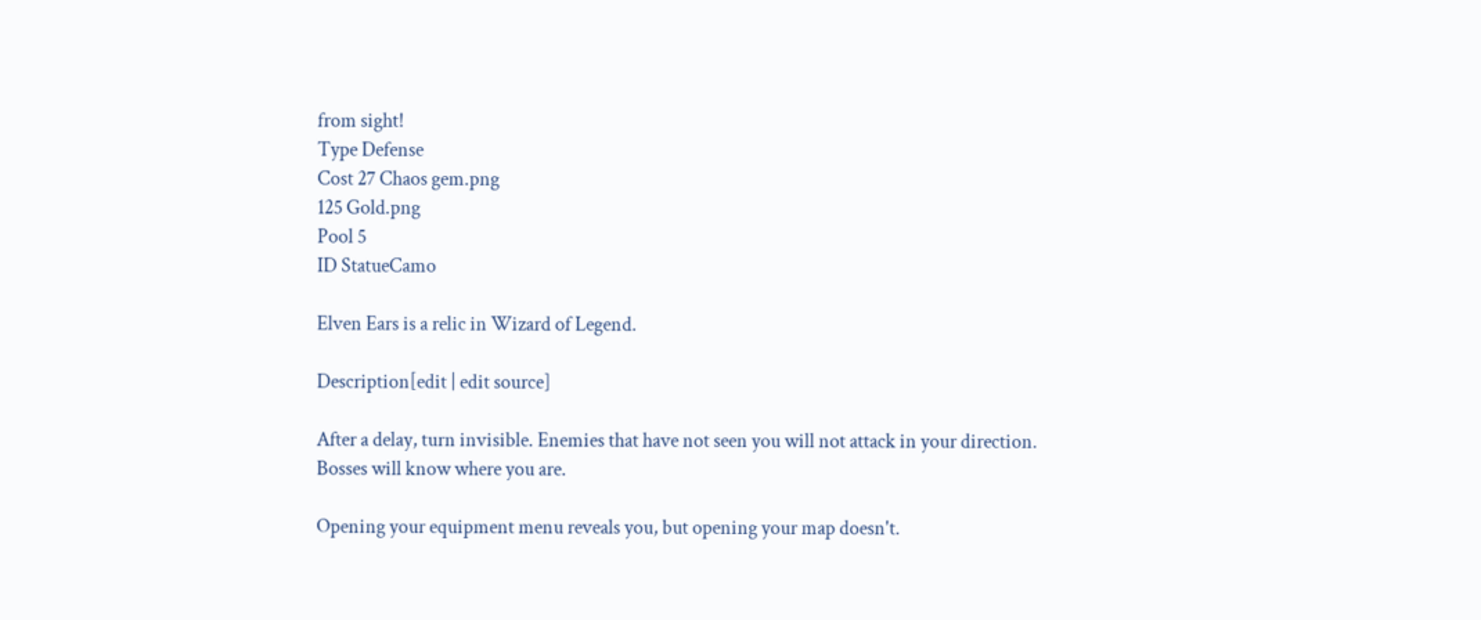from sight!
Type Defense
Cost 27 Chaos gem.png
125 Gold.png
Pool 5
ID StatueCamo

Elven Ears is a relic in Wizard of Legend.

Description[edit | edit source]

After a delay, turn invisible. Enemies that have not seen you will not attack in your direction. Bosses will know where you are.

Opening your equipment menu reveals you, but opening your map doesn't.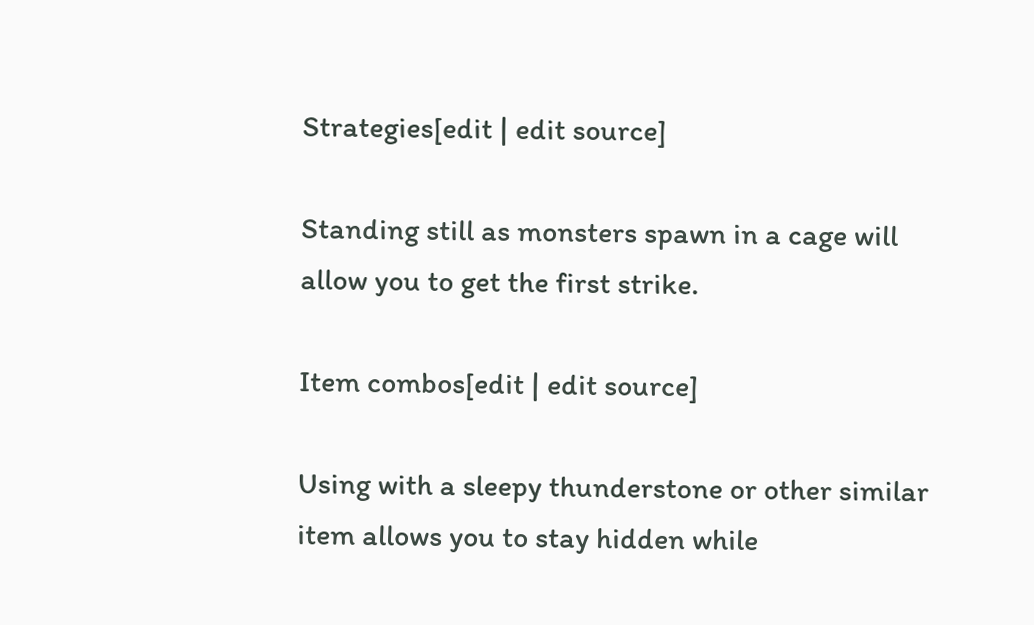Strategies[edit | edit source]

Standing still as monsters spawn in a cage will allow you to get the first strike.

Item combos[edit | edit source]

Using with a sleepy thunderstone or other similar item allows you to stay hidden while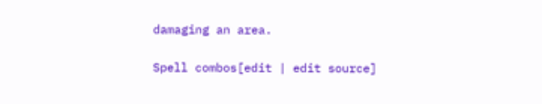damaging an area.

Spell combos[edit | edit source]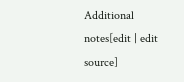Additional notes[edit | edit source]